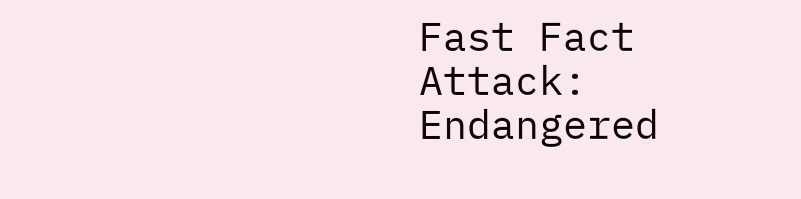Fast Fact Attack: Endangered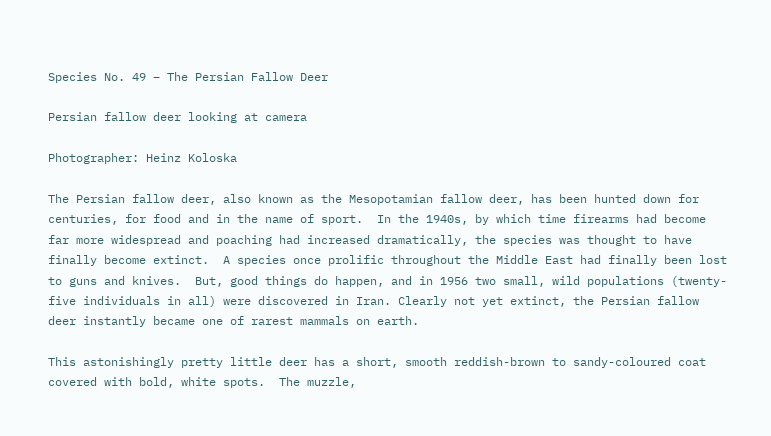Species No. 49 – The Persian Fallow Deer

Persian fallow deer looking at camera

Photographer: Heinz Koloska

The Persian fallow deer, also known as the Mesopotamian fallow deer, has been hunted down for centuries, for food and in the name of sport.  In the 1940s, by which time firearms had become far more widespread and poaching had increased dramatically, the species was thought to have finally become extinct.  A species once prolific throughout the Middle East had finally been lost to guns and knives.  But, good things do happen, and in 1956 two small, wild populations (twenty-five individuals in all) were discovered in Iran. Clearly not yet extinct, the Persian fallow deer instantly became one of rarest mammals on earth.

This astonishingly pretty little deer has a short, smooth reddish-brown to sandy-coloured coat covered with bold, white spots.  The muzzle,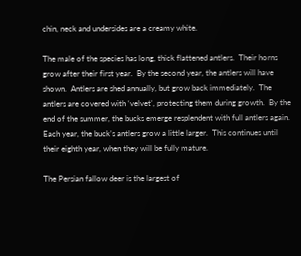chin, neck and undersides are a creamy white.

The male of the species has long, thick flattened antlers.  Their horns grow after their first year.  By the second year, the antlers will have shown.  Antlers are shed annually, but grow back immediately.  The antlers are covered with ‘velvet’, protecting them during growth.  By the end of the summer, the bucks emerge resplendent with full antlers again. Each year, the buck’s antlers grow a little larger.  This continues until their eighth year, when they will be fully mature.

The Persian fallow deer is the largest of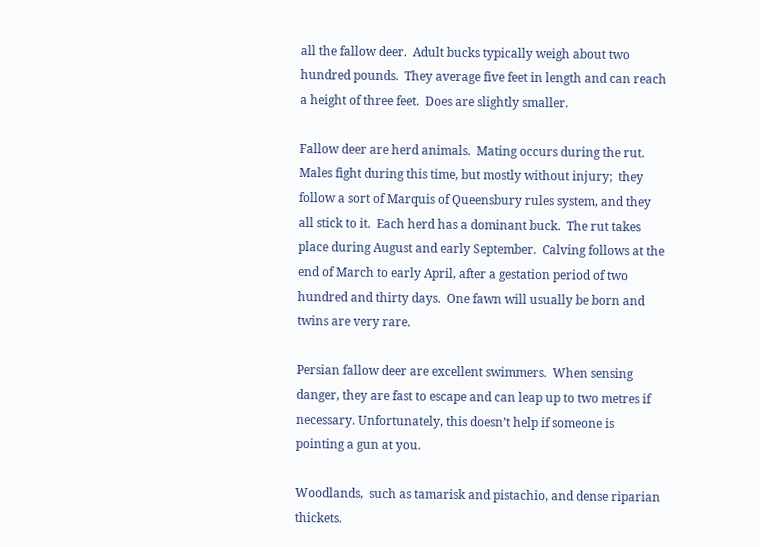all the fallow deer.  Adult bucks typically weigh about two hundred pounds.  They average five feet in length and can reach a height of three feet.  Does are slightly smaller.

Fallow deer are herd animals.  Mating occurs during the rut.  Males fight during this time, but mostly without injury;  they follow a sort of Marquis of Queensbury rules system, and they all stick to it.  Each herd has a dominant buck.  The rut takes place during August and early September.  Calving follows at the end of March to early April, after a gestation period of two hundred and thirty days.  One fawn will usually be born and twins are very rare.

Persian fallow deer are excellent swimmers.  When sensing danger, they are fast to escape and can leap up to two metres if necessary. Unfortunately, this doesn’t help if someone is pointing a gun at you.

Woodlands,  such as tamarisk and pistachio, and dense riparian thickets.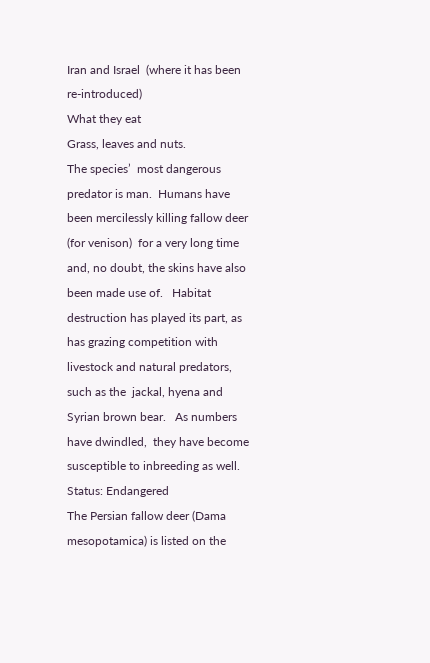Iran and Israel  (where it has been re-introduced)
What they eat
Grass, leaves and nuts.
The species’  most dangerous predator is man.  Humans have been mercilessly killing fallow deer (for venison)  for a very long time and, no doubt, the skins have also been made use of.   Habitat destruction has played its part, as has grazing competition with livestock and natural predators, such as the  jackal, hyena and Syrian brown bear.   As numbers have dwindled,  they have become susceptible to inbreeding as well.
Status: Endangered
The Persian fallow deer (Dama mesopotamica) is listed on the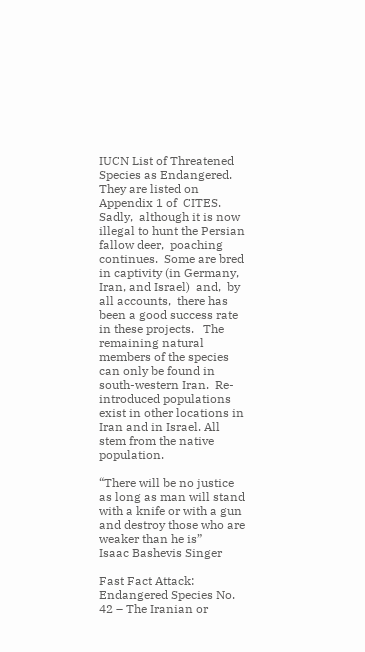IUCN List of Threatened Species as Endangered.  They are listed on Appendix 1 of  CITES.   Sadly,  although it is now illegal to hunt the Persian fallow deer,  poaching continues.  Some are bred in captivity (in Germany, Iran, and Israel)  and,  by all accounts,  there has been a good success rate in these projects.   The remaining natural members of the species can only be found in south-western Iran.  Re-introduced populations exist in other locations in Iran and in Israel. All stem from the native population.

“There will be no justice as long as man will stand with a knife or with a gun and destroy those who are weaker than he is”
Isaac Bashevis Singer

Fast Fact Attack: Endangered Species No. 42 – The Iranian or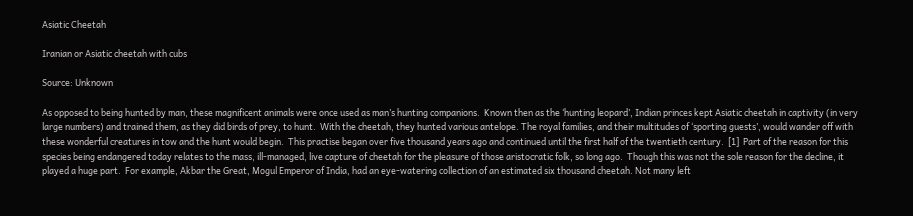Asiatic Cheetah

Iranian or Asiatic cheetah with cubs

Source: Unknown

As opposed to being hunted by man, these magnificent animals were once used as man’s hunting companions.  Known then as the ‘hunting leopard’, Indian princes kept Asiatic cheetah in captivity (in very large numbers) and trained them, as they did birds of prey, to hunt.  With the cheetah, they hunted various antelope. The royal families, and their multitudes of ‘sporting guests’, would wander off with these wonderful creatures in tow and the hunt would begin.  This practise began over five thousand years ago and continued until the first half of the twentieth century.  [1]  Part of the reason for this species being endangered today relates to the mass, ill-managed, live capture of cheetah for the pleasure of those aristocratic folk, so long ago.  Though this was not the sole reason for the decline, it played a huge part.  For example, Akbar the Great, Mogul Emperor of India, had an eye-watering collection of an estimated six thousand cheetah. Not many left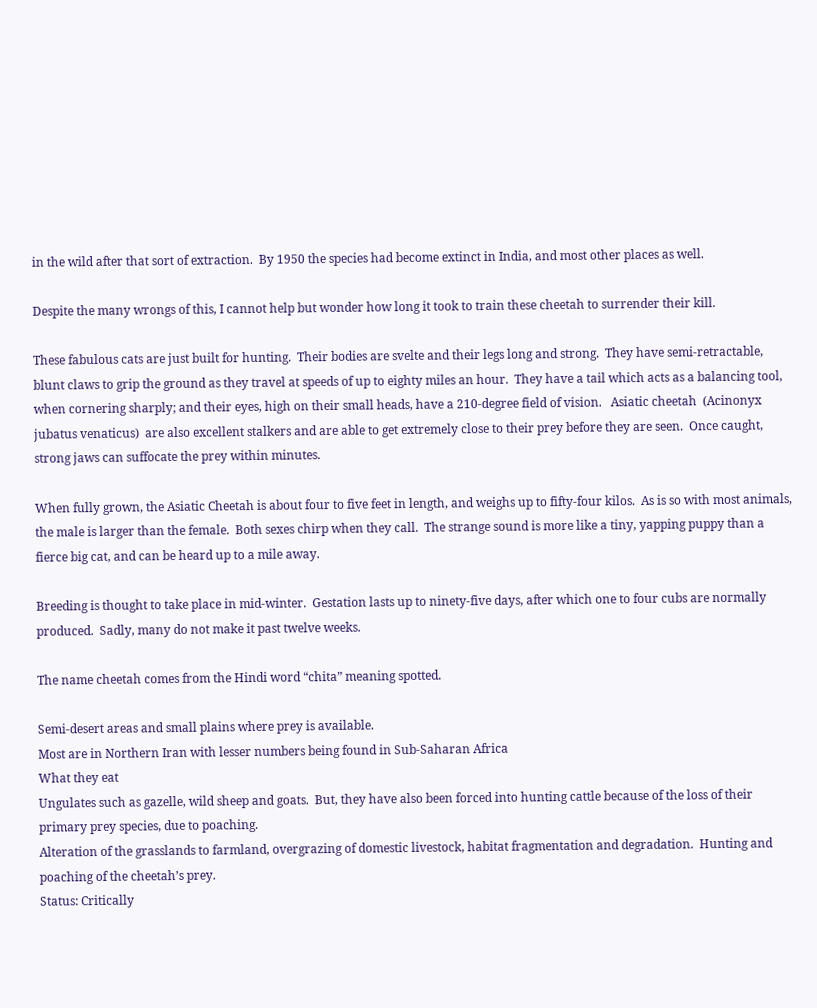in the wild after that sort of extraction.  By 1950 the species had become extinct in India, and most other places as well.

Despite the many wrongs of this, I cannot help but wonder how long it took to train these cheetah to surrender their kill.

These fabulous cats are just built for hunting.  Their bodies are svelte and their legs long and strong.  They have semi-retractable, blunt claws to grip the ground as they travel at speeds of up to eighty miles an hour.  They have a tail which acts as a balancing tool, when cornering sharply; and their eyes, high on their small heads, have a 210-degree field of vision.   Asiatic cheetah  (Acinonyx jubatus venaticus)  are also excellent stalkers and are able to get extremely close to their prey before they are seen.  Once caught, strong jaws can suffocate the prey within minutes.

When fully grown, the Asiatic Cheetah is about four to five feet in length, and weighs up to fifty-four kilos.  As is so with most animals, the male is larger than the female.  Both sexes chirp when they call.  The strange sound is more like a tiny, yapping puppy than a fierce big cat, and can be heard up to a mile away.

Breeding is thought to take place in mid-winter.  Gestation lasts up to ninety-five days, after which one to four cubs are normally produced.  Sadly, many do not make it past twelve weeks.

The name cheetah comes from the Hindi word “chita” meaning spotted.

Semi-desert areas and small plains where prey is available.
Most are in Northern Iran with lesser numbers being found in Sub-Saharan Africa
What they eat
Ungulates such as gazelle, wild sheep and goats.  But, they have also been forced into hunting cattle because of the loss of their primary prey species, due to poaching.
Alteration of the grasslands to farmland, overgrazing of domestic livestock, habitat fragmentation and degradation.  Hunting and poaching of the cheetah’s prey.
Status: Critically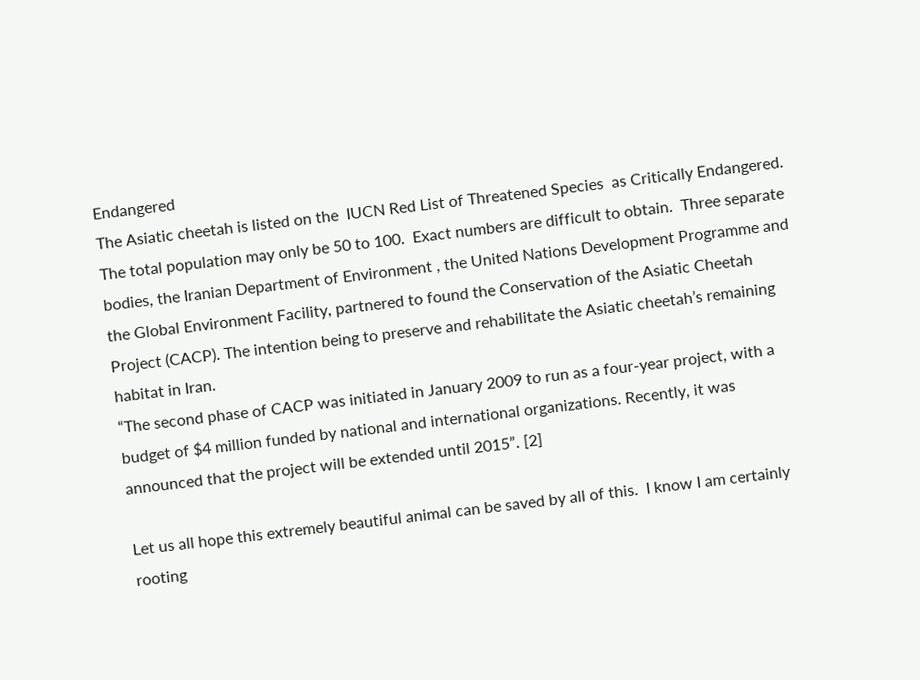Endangered
The Asiatic cheetah is listed on the  IUCN Red List of Threatened Species  as Critically Endangered.  The total population may only be 50 to 100.  Exact numbers are difficult to obtain.  Three separate bodies, the Iranian Department of Environment , the United Nations Development Programme and the Global Environment Facility, partnered to found the Conservation of the Asiatic Cheetah Project (CACP). The intention being to preserve and rehabilitate the Asiatic cheetah’s remaining habitat in Iran.
“The second phase of CACP was initiated in January 2009 to run as a four-year project, with a budget of $4 million funded by national and international organizations. Recently, it was announced that the project will be extended until 2015”. [2]

Let us all hope this extremely beautiful animal can be saved by all of this.  I know I am certainly rooting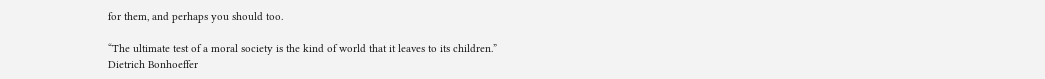for them, and perhaps you should too.

“The ultimate test of a moral society is the kind of world that it leaves to its children.”
Dietrich Bonhoeffer